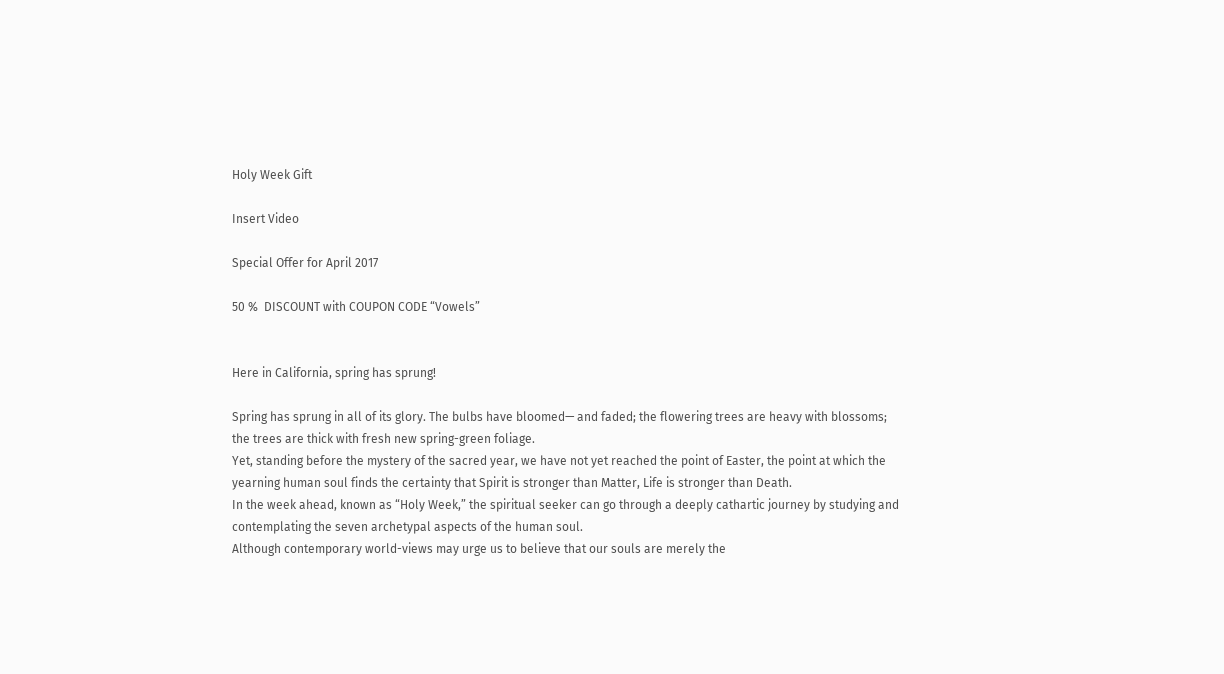Holy Week Gift

Insert Video

Special Offer for April 2017

50 %  DISCOUNT with COUPON CODE “Vowels”


Here in California, spring has sprung!

Spring has sprung in all of its glory. The bulbs have bloomed— and faded; the flowering trees are heavy with blossoms; the trees are thick with fresh new spring-green foliage.
Yet, standing before the mystery of the sacred year, we have not yet reached the point of Easter, the point at which the yearning human soul finds the certainty that Spirit is stronger than Matter, Life is stronger than Death.
In the week ahead, known as “Holy Week,” the spiritual seeker can go through a deeply cathartic journey by studying and contemplating the seven archetypal aspects of the human soul.
Although contemporary world-views may urge us to believe that our souls are merely the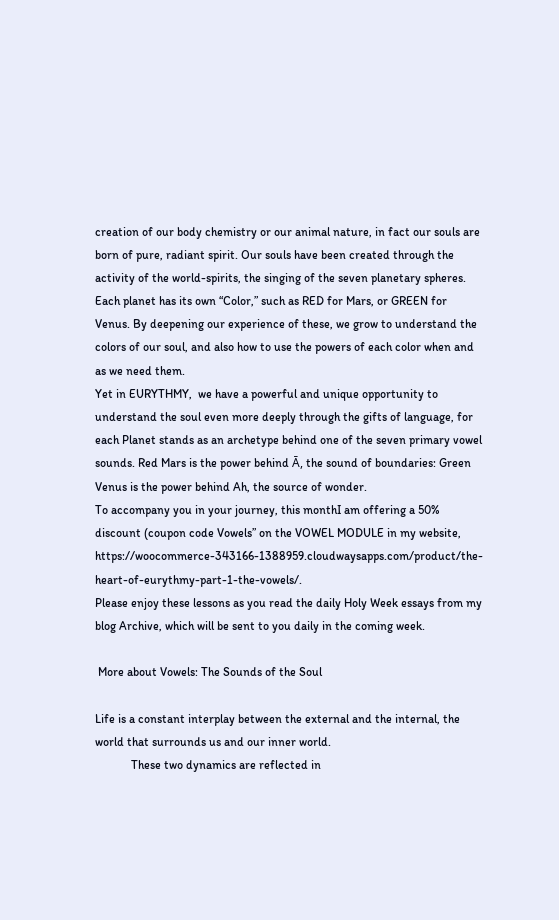creation of our body chemistry or our animal nature, in fact our souls are born of pure, radiant spirit. Our souls have been created through the activity of the world-spirits, the singing of the seven planetary spheres.
Each planet has its own “Color,” such as RED for Mars, or GREEN for Venus. By deepening our experience of these, we grow to understand the colors of our soul, and also how to use the powers of each color when and as we need them.
Yet in EURYTHMY,  we have a powerful and unique opportunity to understand the soul even more deeply through the gifts of language, for each Planet stands as an archetype behind one of the seven primary vowel sounds. Red Mars is the power behind Ā, the sound of boundaries: Green Venus is the power behind Ah, the source of wonder.
To accompany you in your journey, this monthI am offering a 50% discount (coupon code Vowels” on the VOWEL MODULE in my website, https://woocommerce-343166-1388959.cloudwaysapps.com/product/the-heart-of-eurythmy-part-1-the-vowels/.
Please enjoy these lessons as you read the daily Holy Week essays from my blog Archive, which will be sent to you daily in the coming week.

 More about Vowels: The Sounds of the Soul

Life is a constant interplay between the external and the internal, the world that surrounds us and our inner world.
            These two dynamics are reflected in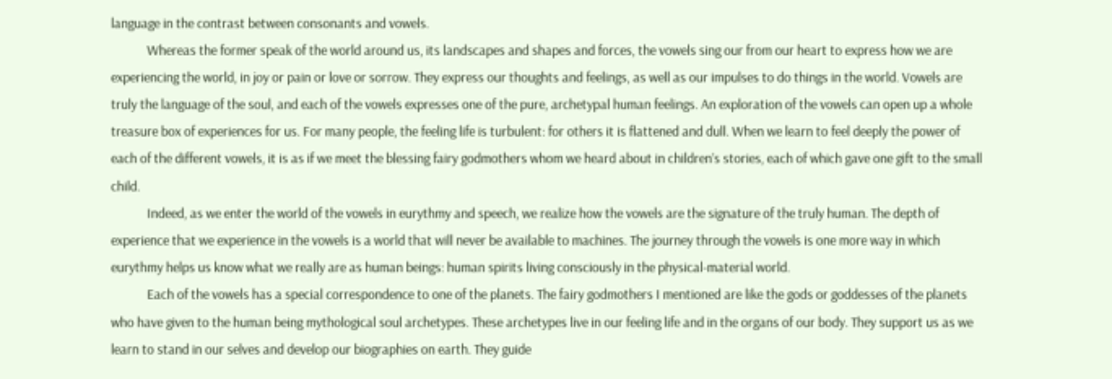language in the contrast between consonants and vowels.
            Whereas the former speak of the world around us, its landscapes and shapes and forces, the vowels sing our from our heart to express how we are experiencing the world, in joy or pain or love or sorrow. They express our thoughts and feelings, as well as our impulses to do things in the world. Vowels are truly the language of the soul, and each of the vowels expresses one of the pure, archetypal human feelings. An exploration of the vowels can open up a whole treasure box of experiences for us. For many people, the feeling life is turbulent: for others it is flattened and dull. When we learn to feel deeply the power of each of the different vowels, it is as if we meet the blessing fairy godmothers whom we heard about in children’s stories, each of which gave one gift to the small child.
            Indeed, as we enter the world of the vowels in eurythmy and speech, we realize how the vowels are the signature of the truly human. The depth of experience that we experience in the vowels is a world that will never be available to machines. The journey through the vowels is one more way in which eurythmy helps us know what we really are as human beings: human spirits living consciously in the physical-material world.
            Each of the vowels has a special correspondence to one of the planets. The fairy godmothers I mentioned are like the gods or goddesses of the planets who have given to the human being mythological soul archetypes. These archetypes live in our feeling life and in the organs of our body. They support us as we learn to stand in our selves and develop our biographies on earth. They guide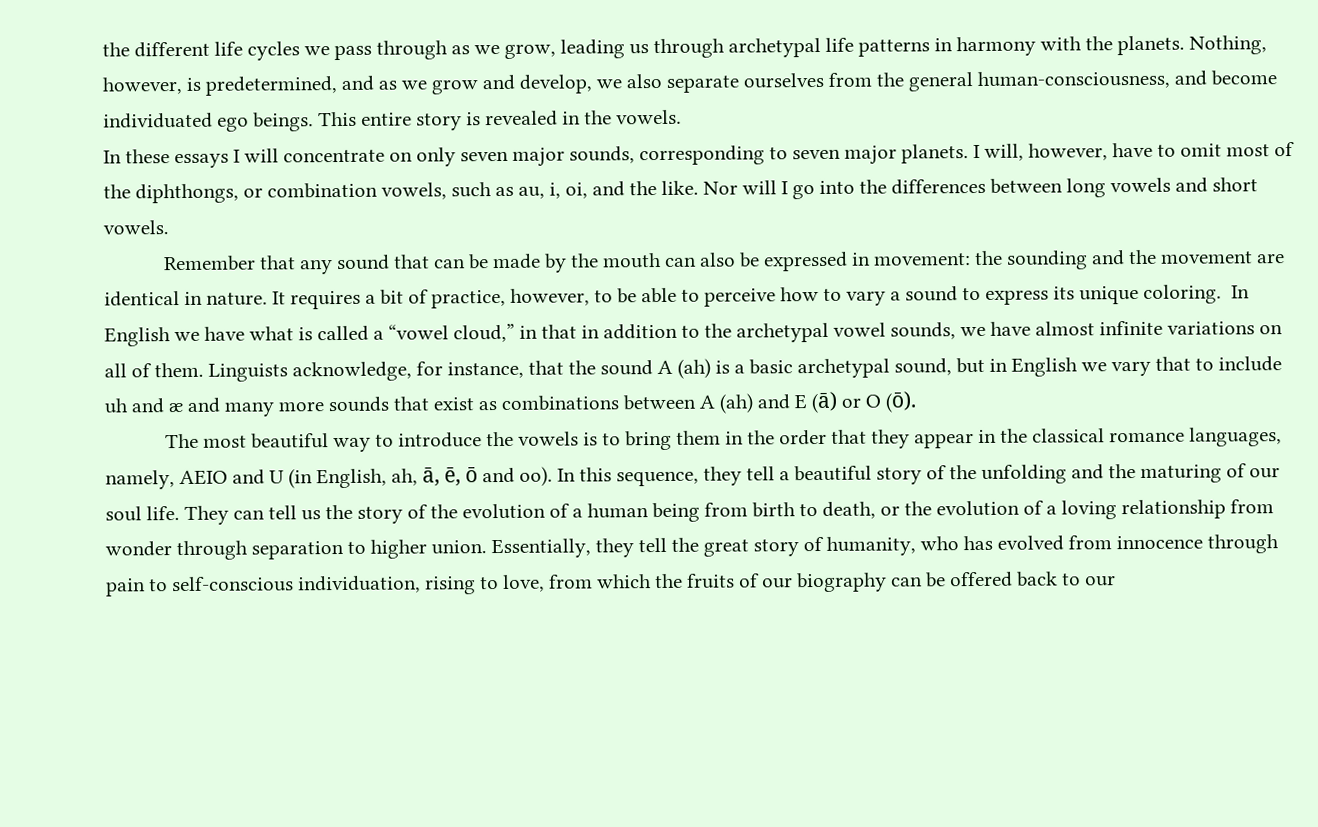the different life cycles we pass through as we grow, leading us through archetypal life patterns in harmony with the planets. Nothing, however, is predetermined, and as we grow and develop, we also separate ourselves from the general human-consciousness, and become individuated ego beings. This entire story is revealed in the vowels.
In these essays I will concentrate on only seven major sounds, corresponding to seven major planets. I will, however, have to omit most of the diphthongs, or combination vowels, such as au, i, oi, and the like. Nor will I go into the differences between long vowels and short vowels.
            Remember that any sound that can be made by the mouth can also be expressed in movement: the sounding and the movement are identical in nature. It requires a bit of practice, however, to be able to perceive how to vary a sound to express its unique coloring.  In English we have what is called a “vowel cloud,” in that in addition to the archetypal vowel sounds, we have almost infinite variations on all of them. Linguists acknowledge, for instance, that the sound A (ah) is a basic archetypal sound, but in English we vary that to include uh and æ and many more sounds that exist as combinations between A (ah) and E (ā) or O (ō).
            The most beautiful way to introduce the vowels is to bring them in the order that they appear in the classical romance languages, namely, AEIO and U (in English, ah, ā, ē, ō and oo). In this sequence, they tell a beautiful story of the unfolding and the maturing of our soul life. They can tell us the story of the evolution of a human being from birth to death, or the evolution of a loving relationship from wonder through separation to higher union. Essentially, they tell the great story of humanity, who has evolved from innocence through pain to self-conscious individuation, rising to love, from which the fruits of our biography can be offered back to our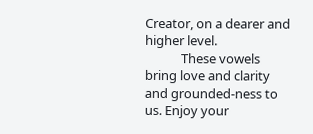Creator, on a dearer and higher level.
            These vowels bring love and clarity and grounded-ness to us. Enjoy your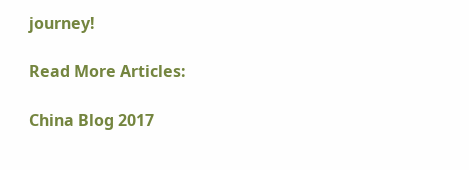journey!

Read More Articles:

China Blog 2017